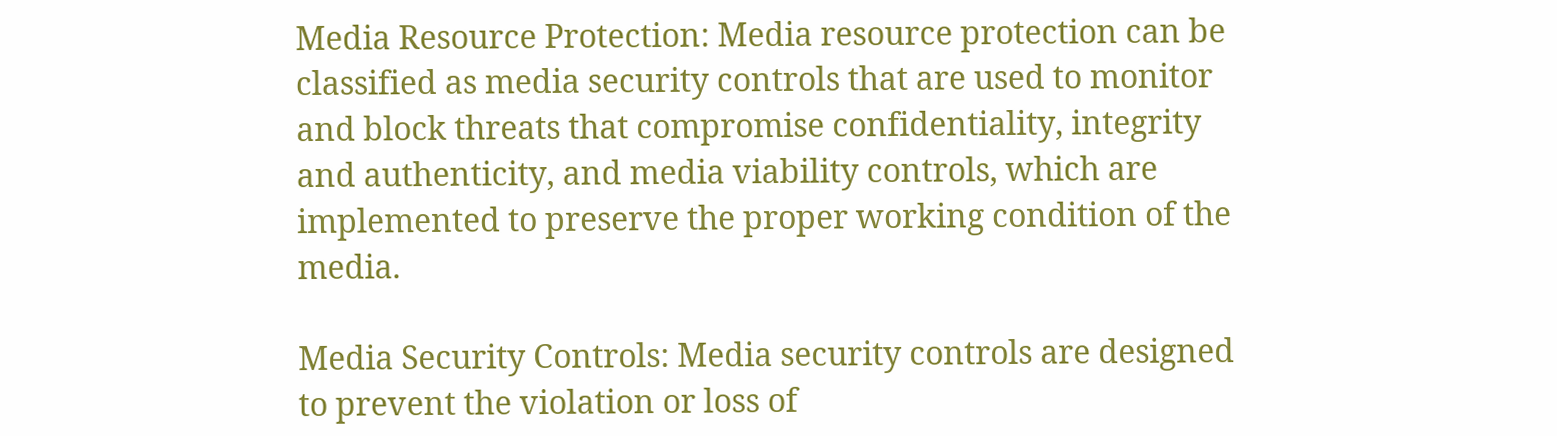Media Resource Protection: Media resource protection can be classified as media security controls that are used to monitor and block threats that compromise confidentiality, integrity and authenticity, and media viability controls, which are implemented to preserve the proper working condition of the media.

Media Security Controls: Media security controls are designed to prevent the violation or loss of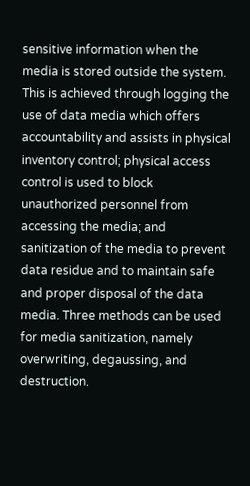sensitive information when the media is stored outside the system. This is achieved through logging the use of data media which offers accountability and assists in physical inventory control; physical access control is used to block unauthorized personnel from accessing the media; and sanitization of the media to prevent data residue and to maintain safe and proper disposal of the data media. Three methods can be used for media sanitization, namely overwriting, degaussing, and destruction.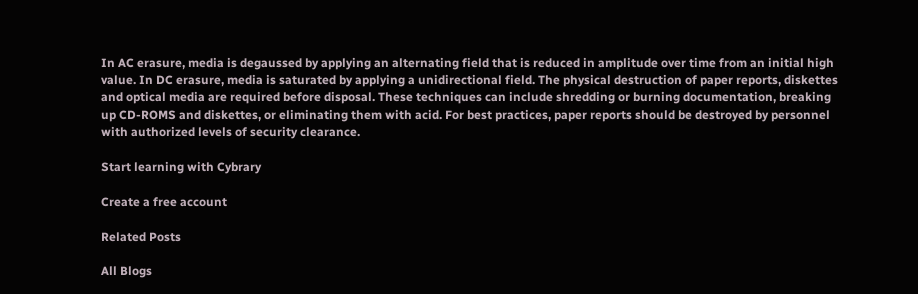In AC erasure, media is degaussed by applying an alternating field that is reduced in amplitude over time from an initial high value. In DC erasure, media is saturated by applying a unidirectional field. The physical destruction of paper reports, diskettes and optical media are required before disposal. These techniques can include shredding or burning documentation, breaking up CD-ROMS and diskettes, or eliminating them with acid. For best practices, paper reports should be destroyed by personnel with authorized levels of security clearance.

Start learning with Cybrary

Create a free account

Related Posts

All Blogs